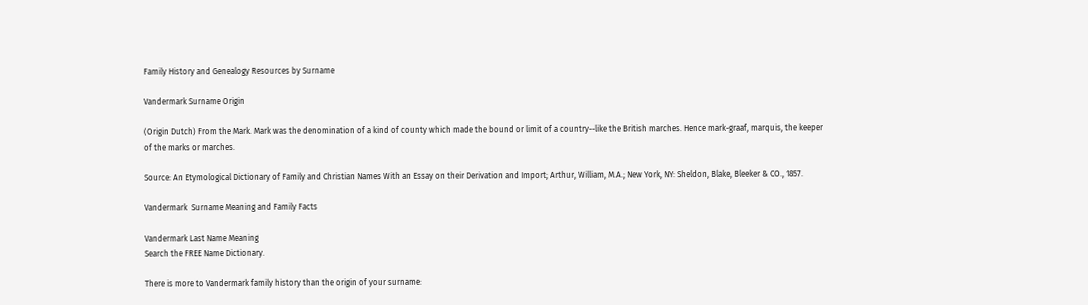Family History and Genealogy Resources by Surname

Vandermark Surname Origin

(Origin Dutch) From the Mark. Mark was the denomination of a kind of county which made the bound or limit of a country--like the British marches. Hence mark-graaf, marquis, the keeper of the marks or marches.

Source: An Etymological Dictionary of Family and Christian Names With an Essay on their Derivation and Import; Arthur, William, M.A.; New York, NY: Sheldon, Blake, Bleeker & CO., 1857.

Vandermark  Surname Meaning and Family Facts

Vandermark Last Name Meaning
Search the FREE Name Dictionary.

There is more to Vandermark family history than the origin of your surname: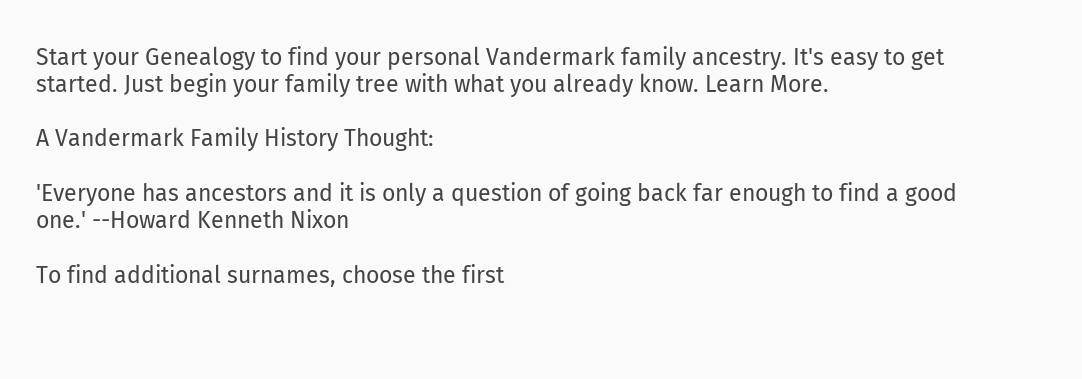Start your Genealogy to find your personal Vandermark family ancestry. It's easy to get started. Just begin your family tree with what you already know. Learn More.

A Vandermark Family History Thought:

'Everyone has ancestors and it is only a question of going back far enough to find a good one.' --Howard Kenneth Nixon

To find additional surnames, choose the first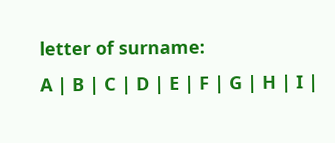letter of surname:
A | B | C | D | E | F | G | H | I |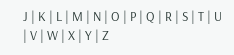J | K | L | M | N | O | P | Q | R | S | T | U | V | W | X | Y | Z